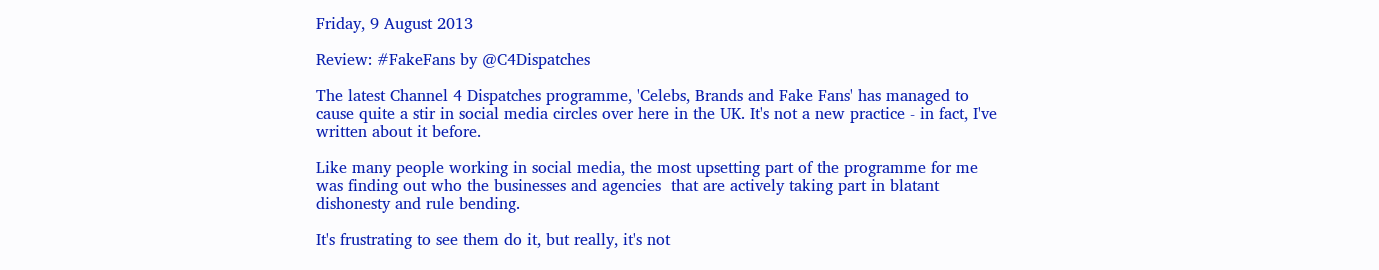Friday, 9 August 2013

Review: #FakeFans by @C4Dispatches

The latest Channel 4 Dispatches programme, 'Celebs, Brands and Fake Fans' has managed to cause quite a stir in social media circles over here in the UK. It's not a new practice - in fact, I've written about it before.

Like many people working in social media, the most upsetting part of the programme for me was finding out who the businesses and agencies  that are actively taking part in blatant dishonesty and rule bending.

It's frustrating to see them do it, but really, it's not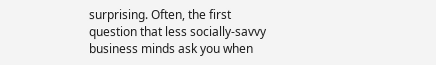surprising. Often, the first question that less socially-savvy business minds ask you when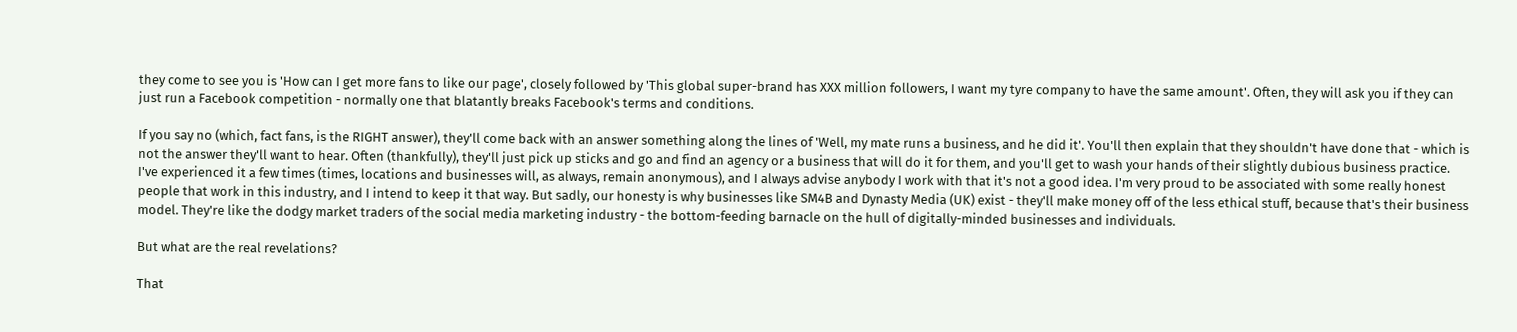they come to see you is 'How can I get more fans to like our page', closely followed by 'This global super-brand has XXX million followers, I want my tyre company to have the same amount'. Often, they will ask you if they can just run a Facebook competition - normally one that blatantly breaks Facebook's terms and conditions.

If you say no (which, fact fans, is the RIGHT answer), they'll come back with an answer something along the lines of 'Well, my mate runs a business, and he did it'. You'll then explain that they shouldn't have done that - which is not the answer they'll want to hear. Often (thankfully), they'll just pick up sticks and go and find an agency or a business that will do it for them, and you'll get to wash your hands of their slightly dubious business practice. I've experienced it a few times (times, locations and businesses will, as always, remain anonymous), and I always advise anybody I work with that it's not a good idea. I'm very proud to be associated with some really honest people that work in this industry, and I intend to keep it that way. But sadly, our honesty is why businesses like SM4B and Dynasty Media (UK) exist - they'll make money off of the less ethical stuff, because that's their business model. They're like the dodgy market traders of the social media marketing industry - the bottom-feeding barnacle on the hull of digitally-minded businesses and individuals.

But what are the real revelations?

That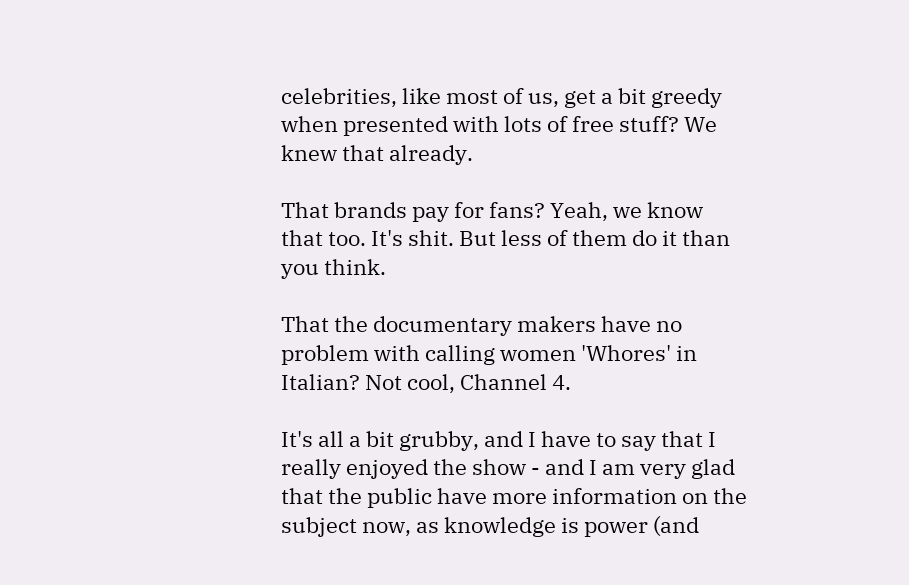celebrities, like most of us, get a bit greedy when presented with lots of free stuff? We knew that already.

That brands pay for fans? Yeah, we know that too. It's shit. But less of them do it than you think.

That the documentary makers have no problem with calling women 'Whores' in Italian? Not cool, Channel 4.

It's all a bit grubby, and I have to say that I really enjoyed the show - and I am very glad that the public have more information on the subject now, as knowledge is power (and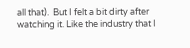all that).  But I felt a bit dirty after watching it. Like the industry that I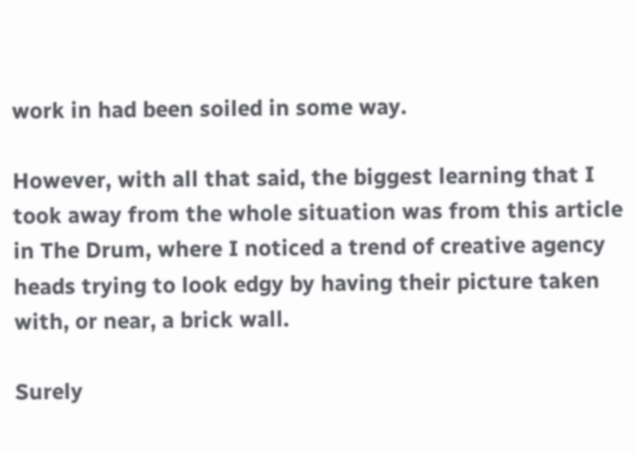work in had been soiled in some way.

However, with all that said, the biggest learning that I took away from the whole situation was from this article in The Drum, where I noticed a trend of creative agency heads trying to look edgy by having their picture taken with, or near, a brick wall.

Surely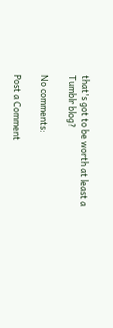that's got to be worth at least a Tumblr blog?

No comments:

Post a Comment